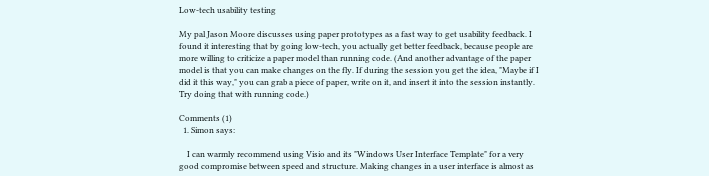Low-tech usability testing

My pal Jason Moore discusses using paper prototypes as a fast way to get usability feedback. I found it interesting that by going low-tech, you actually get better feedback, because people are more willing to criticize a paper model than running code. (And another advantage of the paper model is that you can make changes on the fly. If during the session you get the idea, "Maybe if I did it this way," you can grab a piece of paper, write on it, and insert it into the session instantly. Try doing that with running code.)

Comments (1)
  1. Simon says:

    I can warmly recommend using Visio and its "Windows User Interface Template" for a very good compromise between speed and structure. Making changes in a user interface is almost as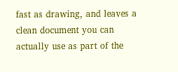fast as drawing, and leaves a clean document you can actually use as part of the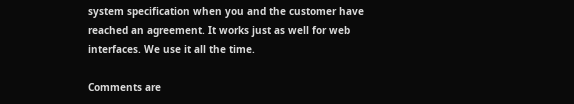system specification when you and the customer have reached an agreement. It works just as well for web interfaces. We use it all the time.

Comments are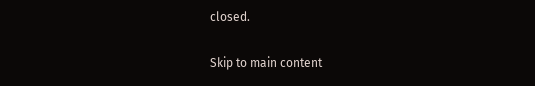closed.

Skip to main content